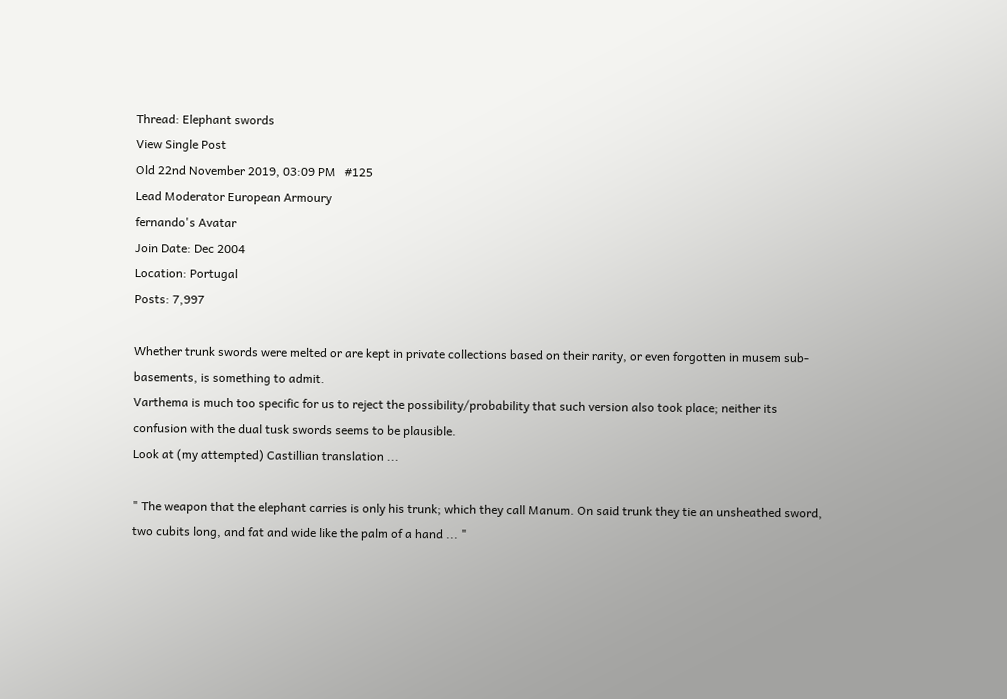Thread: Elephant swords
View Single Post
Old 22nd November 2019, 03:09 PM   #125
Lead Moderator European Armoury
fernando's Avatar
Join Date: Dec 2004
Location: Portugal
Posts: 7,997

Whether trunk swords were melted or are kept in private collections based on their rarity, or even forgotten in musem sub-basements, is something to admit.
Varthema is much too specific for us to reject the possibility/probability that such version also took place; neither its confusion with the dual tusk swords seems to be plausible.
Look at (my attempted) Castillian translation ...

" The weapon that the elephant carries is only his trunk; which they call Manum. On said trunk they tie an unsheathed sword, two cubits long, and fat and wide like the palm of a hand ... "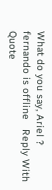What do you say, Ariel ?
fernando is offline   Reply With Quote